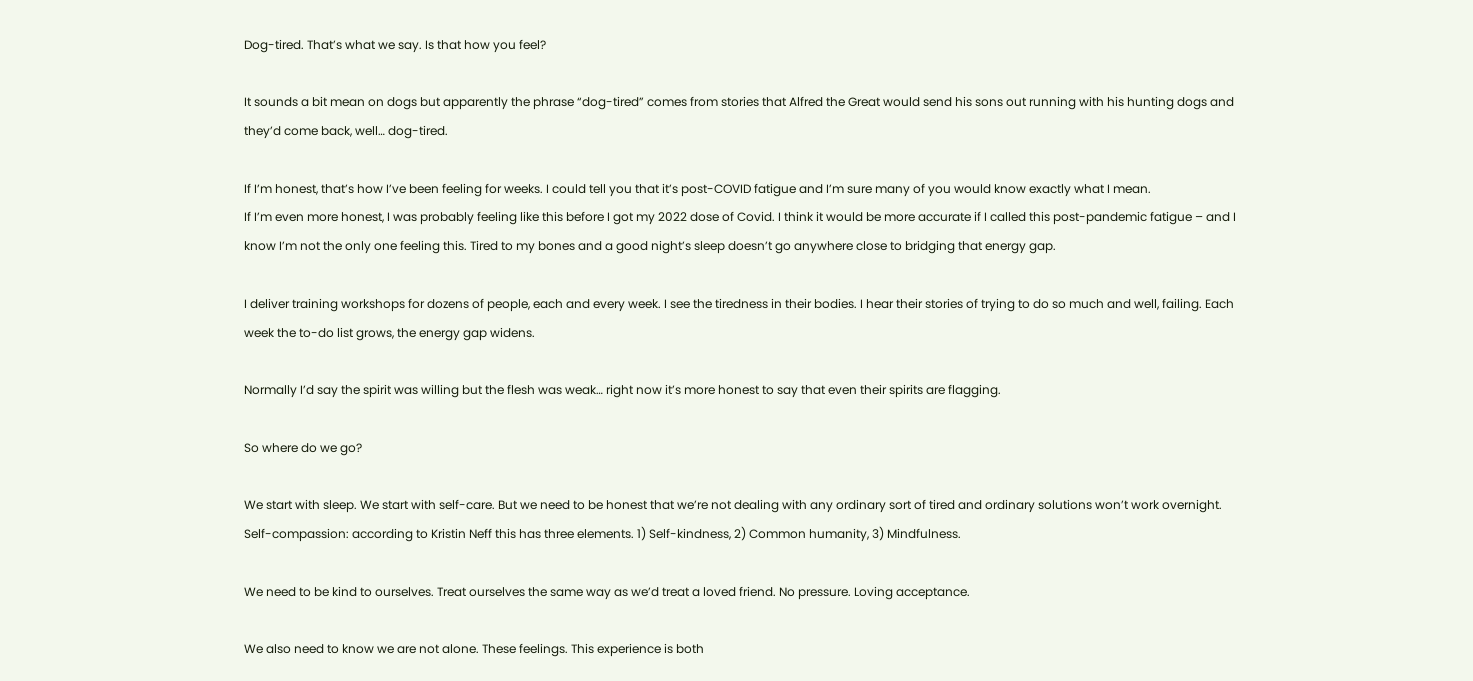Dog-tired. That’s what we say. Is that how you feel?

It sounds a bit mean on dogs but apparently the phrase “dog-tired” comes from stories that Alfred the Great would send his sons out running with his hunting dogs and they’d come back, well… dog-tired.

If I’m honest, that’s how I’ve been feeling for weeks. I could tell you that it’s post-COVID fatigue and I’m sure many of you would know exactly what I mean.
If I’m even more honest, I was probably feeling like this before I got my 2022 dose of Covid. I think it would be more accurate if I called this post-pandemic fatigue – and I know I’m not the only one feeling this. Tired to my bones and a good night’s sleep doesn’t go anywhere close to bridging that energy gap.

I deliver training workshops for dozens of people, each and every week. I see the tiredness in their bodies. I hear their stories of trying to do so much and well, failing. Each week the to-do list grows, the energy gap widens.

Normally I’d say the spirit was willing but the flesh was weak… right now it’s more honest to say that even their spirits are flagging.

So where do we go?

We start with sleep. We start with self-care. But we need to be honest that we’re not dealing with any ordinary sort of tired and ordinary solutions won’t work overnight.
Self-compassion: according to Kristin Neff this has three elements. 1) Self-kindness, 2) Common humanity, 3) Mindfulness.

We need to be kind to ourselves. Treat ourselves the same way as we’d treat a loved friend. No pressure. Loving acceptance.

We also need to know we are not alone. These feelings. This experience is both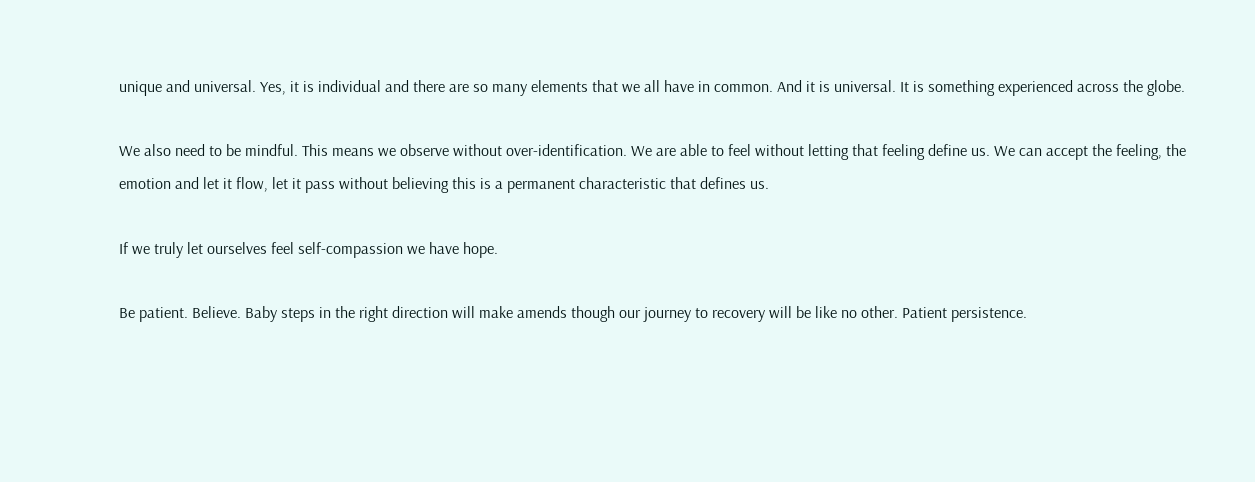unique and universal. Yes, it is individual and there are so many elements that we all have in common. And it is universal. It is something experienced across the globe.

We also need to be mindful. This means we observe without over-identification. We are able to feel without letting that feeling define us. We can accept the feeling, the emotion and let it flow, let it pass without believing this is a permanent characteristic that defines us.

If we truly let ourselves feel self-compassion we have hope.

Be patient. Believe. Baby steps in the right direction will make amends though our journey to recovery will be like no other. Patient persistence.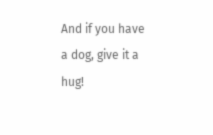And if you have a dog, give it a hug!